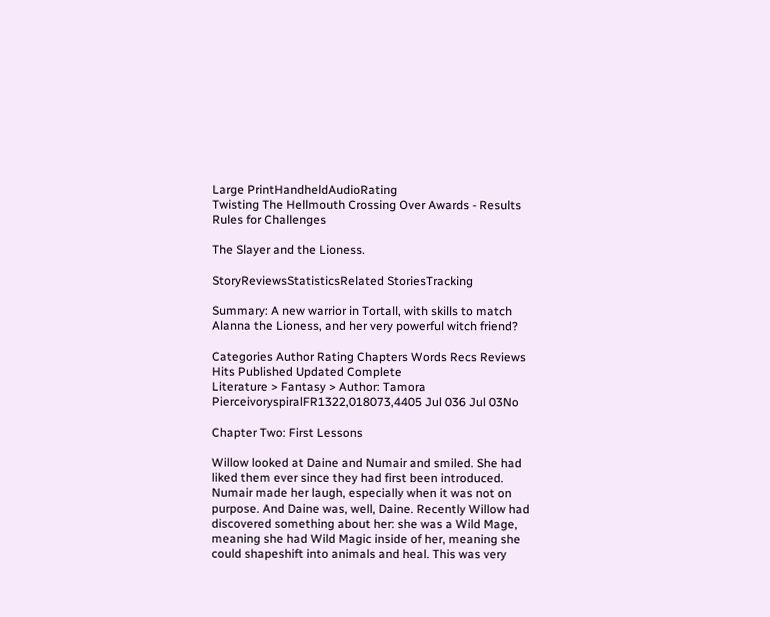Large PrintHandheldAudioRating
Twisting The Hellmouth Crossing Over Awards - Results
Rules for Challenges

The Slayer and the Lioness.

StoryReviewsStatisticsRelated StoriesTracking

Summary: A new warrior in Tortall, with skills to match Alanna the Lioness, and her very powerful witch friend?

Categories Author Rating Chapters Words Recs Reviews Hits Published Updated Complete
Literature > Fantasy > Author: Tamora PierceivoryspiralFR1322,018073,4405 Jul 036 Jul 03No

Chapter Two: First Lessons

Willow looked at Daine and Numair and smiled. She had liked them ever since they had first been introduced. Numair made her laugh, especially when it was not on purpose. And Daine was, well, Daine. Recently Willow had discovered something about her: she was a Wild Mage, meaning she had Wild Magic inside of her, meaning she could shapeshift into animals and heal. This was very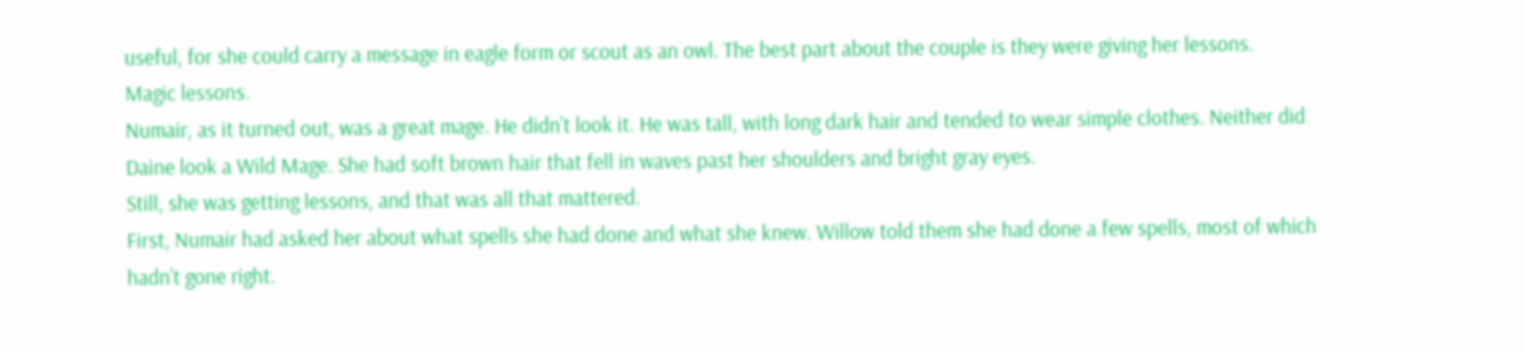useful, for she could carry a message in eagle form or scout as an owl. The best part about the couple is they were giving her lessons.
Magic lessons.
Numair, as it turned out, was a great mage. He didn’t look it. He was tall, with long dark hair and tended to wear simple clothes. Neither did Daine look a Wild Mage. She had soft brown hair that fell in waves past her shoulders and bright gray eyes.
Still, she was getting lessons, and that was all that mattered.
First, Numair had asked her about what spells she had done and what she knew. Willow told them she had done a few spells, most of which hadn’t gone right.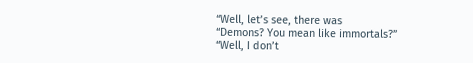“Well, let’s see, there was
“Demons? You mean like immortals?”
“Well, I don’t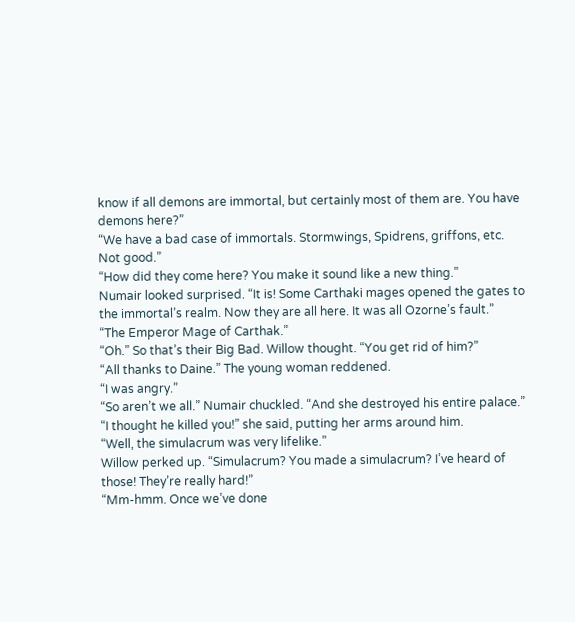know if all demons are immortal, but certainly most of them are. You have demons here?”
“We have a bad case of immortals. Stormwings, Spidrens, griffons, etc. Not good.”
“How did they come here? You make it sound like a new thing.”
Numair looked surprised. “It is! Some Carthaki mages opened the gates to the immortal’s realm. Now they are all here. It was all Ozorne’s fault.”
“The Emperor Mage of Carthak.”
“Oh.” So that’s their Big Bad. Willow thought. “You get rid of him?”
“All thanks to Daine.” The young woman reddened.
“I was angry.”
“So aren’t we all.” Numair chuckled. “And she destroyed his entire palace.”
“I thought he killed you!” she said, putting her arms around him.
“Well, the simulacrum was very lifelike.”
Willow perked up. “Simulacrum? You made a simulacrum? I’ve heard of those! They’re really hard!”
“Mm-hmm. Once we’ve done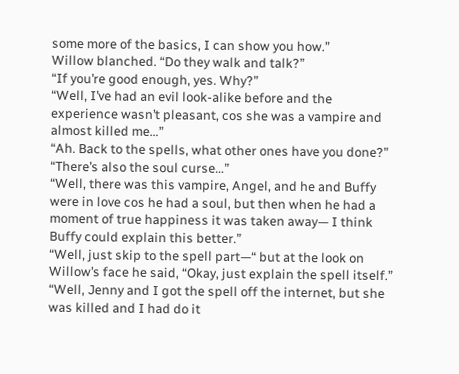some more of the basics, I can show you how.”
Willow blanched. “Do they walk and talk?”
“If you’re good enough, yes. Why?”
“Well, I’ve had an evil look-alike before and the experience wasn’t pleasant, cos she was a vampire and almost killed me…”
“Ah. Back to the spells, what other ones have you done?”
“There’s also the soul curse…”
“Well, there was this vampire, Angel, and he and Buffy were in love cos he had a soul, but then when he had a moment of true happiness it was taken away— I think Buffy could explain this better.”
“Well, just skip to the spell part—“ but at the look on Willow’s face he said, “Okay, just explain the spell itself.”
“Well, Jenny and I got the spell off the internet, but she was killed and I had do it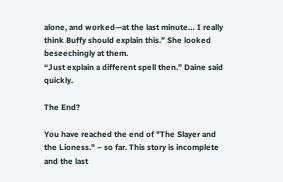alone, and worked—at the last minute… I really think Buffy should explain this.” She looked beseechingly at them.
“Just explain a different spell then.” Daine said quickly.

The End?

You have reached the end of "The Slayer and the Lioness." – so far. This story is incomplete and the last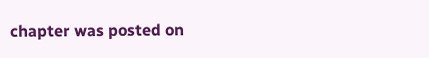chapter was posted on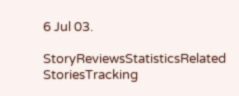6 Jul 03.

StoryReviewsStatisticsRelated StoriesTracking